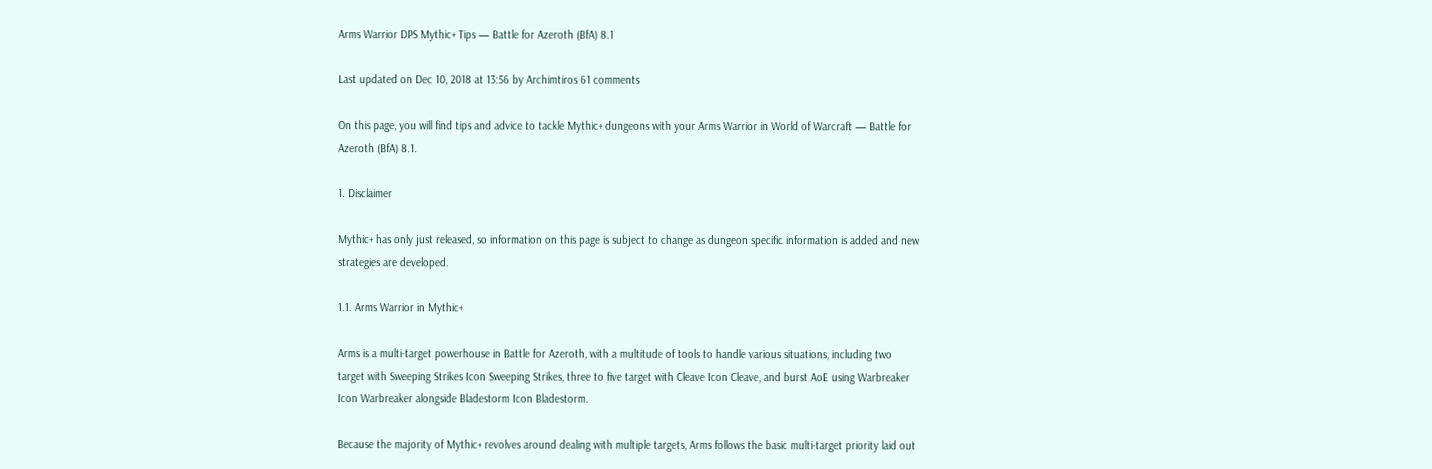Arms Warrior DPS Mythic+ Tips — Battle for Azeroth (BfA) 8.1

Last updated on Dec 10, 2018 at 13:56 by Archimtiros 61 comments

On this page, you will find tips and advice to tackle Mythic+ dungeons with your Arms Warrior in World of Warcraft — Battle for Azeroth (BfA) 8.1.

1. Disclaimer

Mythic+ has only just released, so information on this page is subject to change as dungeon specific information is added and new strategies are developed.

1.1. Arms Warrior in Mythic+

Arms is a multi-target powerhouse in Battle for Azeroth, with a multitude of tools to handle various situations, including two target with Sweeping Strikes Icon Sweeping Strikes, three to five target with Cleave Icon Cleave, and burst AoE using Warbreaker Icon Warbreaker alongside Bladestorm Icon Bladestorm.

Because the majority of Mythic+ revolves around dealing with multiple targets, Arms follows the basic multi-target priority laid out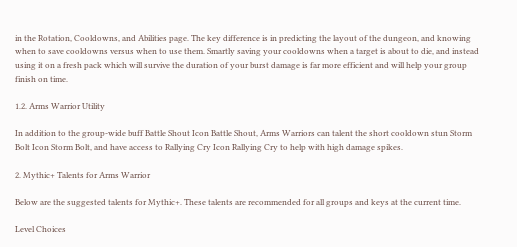in the Rotation, Cooldowns, and Abilities page. The key difference is in predicting the layout of the dungeon, and knowing when to save cooldowns versus when to use them. Smartly saving your cooldowns when a target is about to die, and instead using it on a fresh pack which will survive the duration of your burst damage is far more efficient and will help your group finish on time.

1.2. Arms Warrior Utility

In addition to the group-wide buff Battle Shout Icon Battle Shout, Arms Warriors can talent the short cooldown stun Storm Bolt Icon Storm Bolt, and have access to Rallying Cry Icon Rallying Cry to help with high damage spikes.

2. Mythic+ Talents for Arms Warrior

Below are the suggested talents for Mythic+. These talents are recommended for all groups and keys at the current time.

Level Choices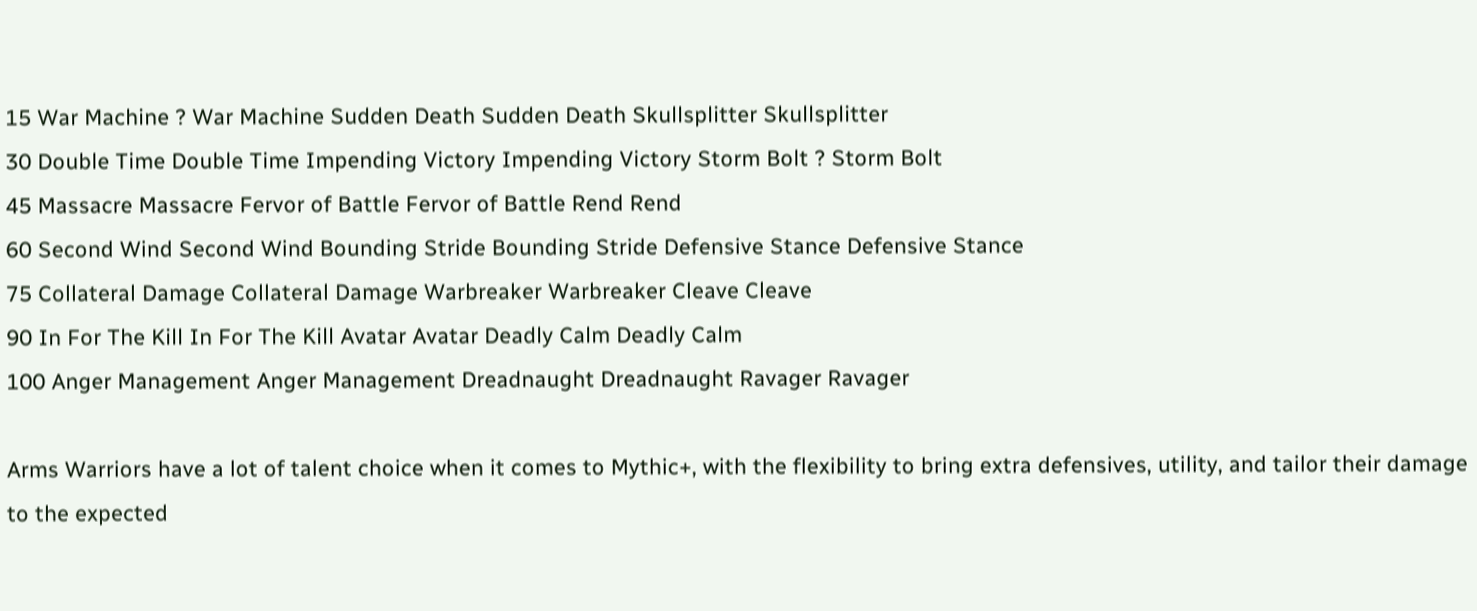15 War Machine ? War Machine Sudden Death Sudden Death Skullsplitter Skullsplitter
30 Double Time Double Time Impending Victory Impending Victory Storm Bolt ? Storm Bolt
45 Massacre Massacre Fervor of Battle Fervor of Battle Rend Rend
60 Second Wind Second Wind Bounding Stride Bounding Stride Defensive Stance Defensive Stance
75 Collateral Damage Collateral Damage Warbreaker Warbreaker Cleave Cleave
90 In For The Kill In For The Kill Avatar Avatar Deadly Calm Deadly Calm
100 Anger Management Anger Management Dreadnaught Dreadnaught Ravager Ravager

Arms Warriors have a lot of talent choice when it comes to Mythic+, with the flexibility to bring extra defensives, utility, and tailor their damage to the expected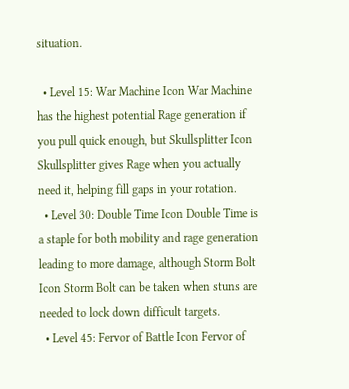situation.

  • Level 15: War Machine Icon War Machine has the highest potential Rage generation if you pull quick enough, but Skullsplitter Icon Skullsplitter gives Rage when you actually need it, helping fill gaps in your rotation.
  • Level 30: Double Time Icon Double Time is a staple for both mobility and rage generation leading to more damage, although Storm Bolt Icon Storm Bolt can be taken when stuns are needed to lock down difficult targets.
  • Level 45: Fervor of Battle Icon Fervor of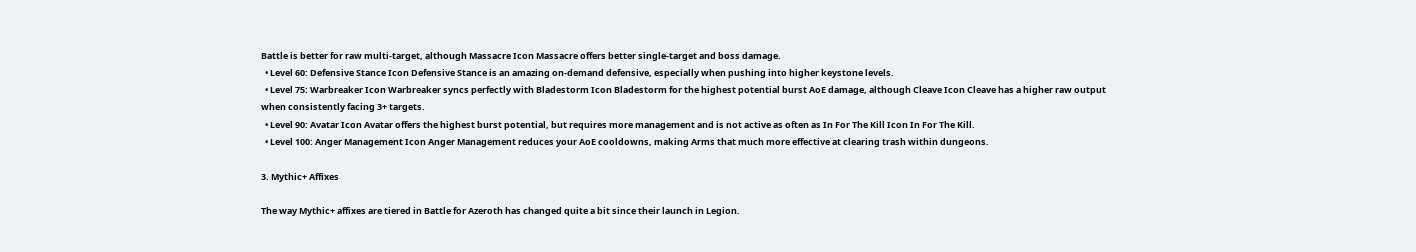Battle is better for raw multi-target, although Massacre Icon Massacre offers better single-target and boss damage.
  • Level 60: Defensive Stance Icon Defensive Stance is an amazing on-demand defensive, especially when pushing into higher keystone levels.
  • Level 75: Warbreaker Icon Warbreaker syncs perfectly with Bladestorm Icon Bladestorm for the highest potential burst AoE damage, although Cleave Icon Cleave has a higher raw output when consistently facing 3+ targets.
  • Level 90: Avatar Icon Avatar offers the highest burst potential, but requires more management and is not active as often as In For The Kill Icon In For The Kill.
  • Level 100: Anger Management Icon Anger Management reduces your AoE cooldowns, making Arms that much more effective at clearing trash within dungeons.

3. Mythic+ Affixes

The way Mythic+ affixes are tiered in Battle for Azeroth has changed quite a bit since their launch in Legion.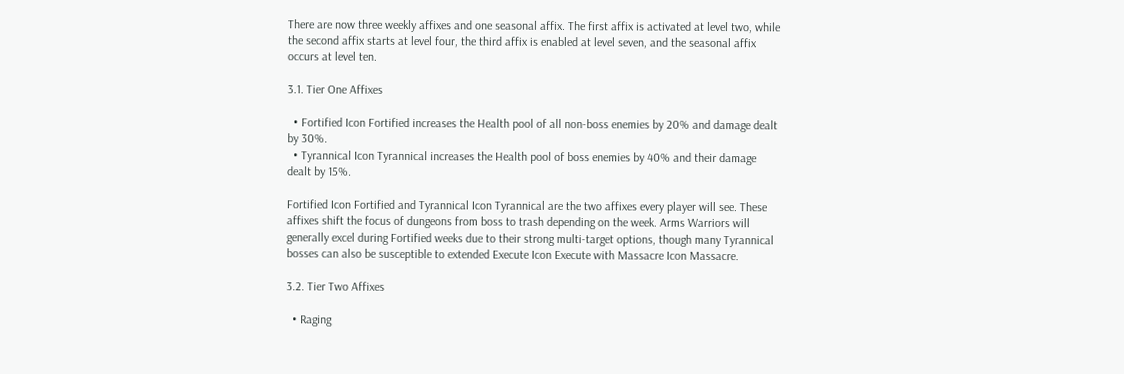There are now three weekly affixes and one seasonal affix. The first affix is activated at level two, while the second affix starts at level four, the third affix is enabled at level seven, and the seasonal affix occurs at level ten.

3.1. Tier One Affixes

  • Fortified Icon Fortified increases the Health pool of all non-boss enemies by 20% and damage dealt by 30%.
  • Tyrannical Icon Tyrannical increases the Health pool of boss enemies by 40% and their damage dealt by 15%.

Fortified Icon Fortified and Tyrannical Icon Tyrannical are the two affixes every player will see. These affixes shift the focus of dungeons from boss to trash depending on the week. Arms Warriors will generally excel during Fortified weeks due to their strong multi-target options, though many Tyrannical bosses can also be susceptible to extended Execute Icon Execute with Massacre Icon Massacre.

3.2. Tier Two Affixes

  • Raging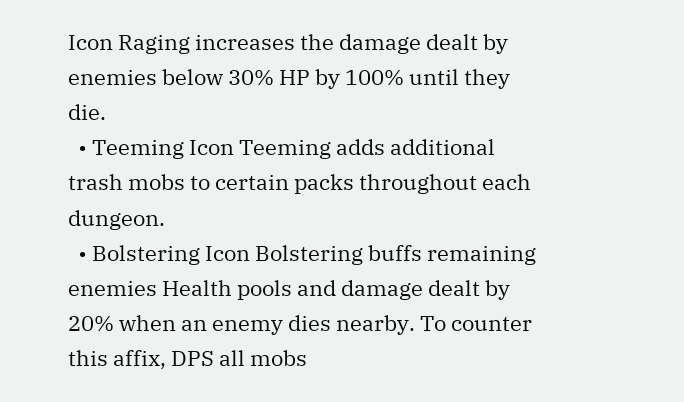Icon Raging increases the damage dealt by enemies below 30% HP by 100% until they die.
  • Teeming Icon Teeming adds additional trash mobs to certain packs throughout each dungeon.
  • Bolstering Icon Bolstering buffs remaining enemies Health pools and damage dealt by 20% when an enemy dies nearby. To counter this affix, DPS all mobs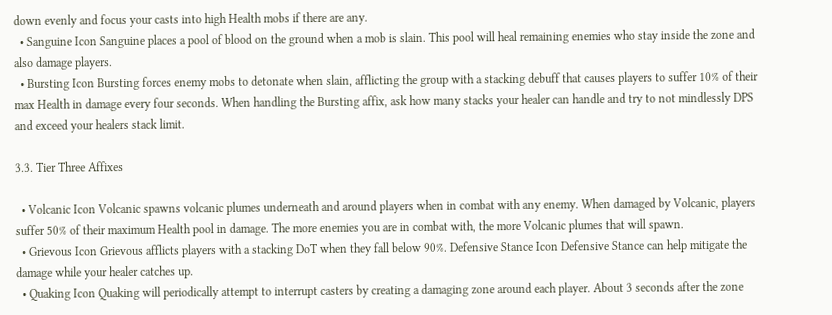down evenly and focus your casts into high Health mobs if there are any.
  • Sanguine Icon Sanguine places a pool of blood on the ground when a mob is slain. This pool will heal remaining enemies who stay inside the zone and also damage players.
  • Bursting Icon Bursting forces enemy mobs to detonate when slain, afflicting the group with a stacking debuff that causes players to suffer 10% of their max Health in damage every four seconds. When handling the Bursting affix, ask how many stacks your healer can handle and try to not mindlessly DPS and exceed your healers stack limit.

3.3. Tier Three Affixes

  • Volcanic Icon Volcanic spawns volcanic plumes underneath and around players when in combat with any enemy. When damaged by Volcanic, players suffer 50% of their maximum Health pool in damage. The more enemies you are in combat with, the more Volcanic plumes that will spawn.
  • Grievous Icon Grievous afflicts players with a stacking DoT when they fall below 90%. Defensive Stance Icon Defensive Stance can help mitigate the damage while your healer catches up.
  • Quaking Icon Quaking will periodically attempt to interrupt casters by creating a damaging zone around each player. About 3 seconds after the zone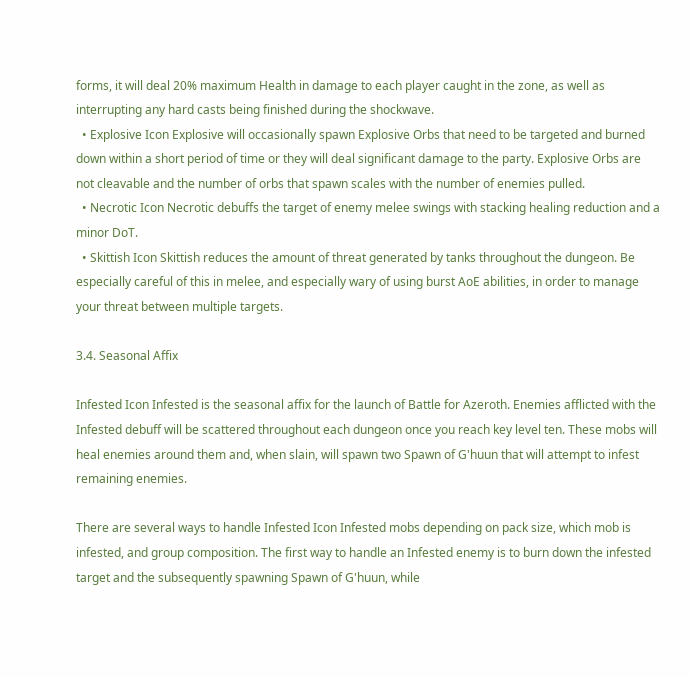forms, it will deal 20% maximum Health in damage to each player caught in the zone, as well as interrupting any hard casts being finished during the shockwave.
  • Explosive Icon Explosive will occasionally spawn Explosive Orbs that need to be targeted and burned down within a short period of time or they will deal significant damage to the party. Explosive Orbs are not cleavable and the number of orbs that spawn scales with the number of enemies pulled.
  • Necrotic Icon Necrotic debuffs the target of enemy melee swings with stacking healing reduction and a minor DoT.
  • Skittish Icon Skittish reduces the amount of threat generated by tanks throughout the dungeon. Be especially careful of this in melee, and especially wary of using burst AoE abilities, in order to manage your threat between multiple targets.

3.4. Seasonal Affix

Infested Icon Infested is the seasonal affix for the launch of Battle for Azeroth. Enemies afflicted with the Infested debuff will be scattered throughout each dungeon once you reach key level ten. These mobs will heal enemies around them and, when slain, will spawn two Spawn of G'huun that will attempt to infest remaining enemies.

There are several ways to handle Infested Icon Infested mobs depending on pack size, which mob is infested, and group composition. The first way to handle an Infested enemy is to burn down the infested target and the subsequently spawning Spawn of G'huun, while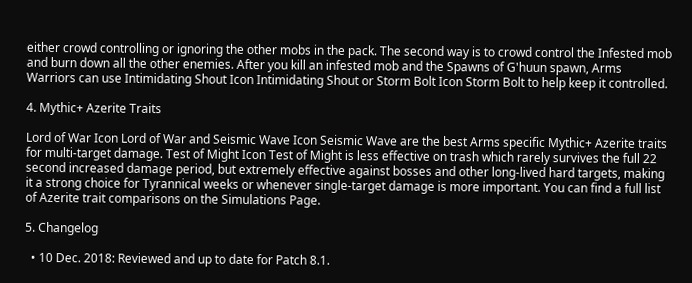either crowd controlling or ignoring the other mobs in the pack. The second way is to crowd control the Infested mob and burn down all the other enemies. After you kill an infested mob and the Spawns of G'huun spawn, Arms Warriors can use Intimidating Shout Icon Intimidating Shout or Storm Bolt Icon Storm Bolt to help keep it controlled.

4. Mythic+ Azerite Traits

Lord of War Icon Lord of War and Seismic Wave Icon Seismic Wave are the best Arms specific Mythic+ Azerite traits for multi-target damage. Test of Might Icon Test of Might is less effective on trash which rarely survives the full 22 second increased damage period, but extremely effective against bosses and other long-lived hard targets, making it a strong choice for Tyrannical weeks or whenever single-target damage is more important. You can find a full list of Azerite trait comparisons on the Simulations Page.

5. Changelog

  • 10 Dec. 2018: Reviewed and up to date for Patch 8.1.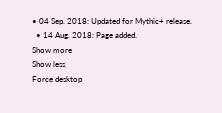• 04 Sep. 2018: Updated for Mythic+ release.
  • 14 Aug. 2018: Page added.
Show more
Show less
Force desktop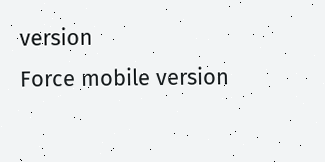version
Force mobile version